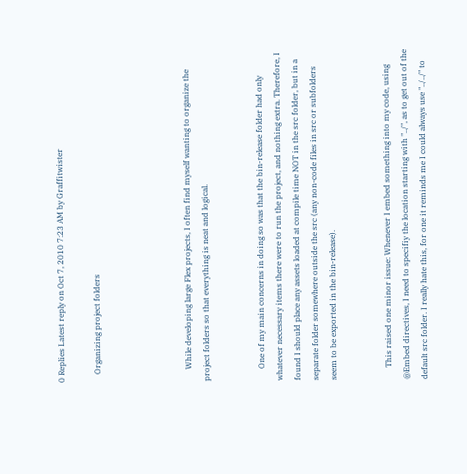0 Replies Latest reply on Oct 7, 2010 7:23 AM by Graffitwister

    Organizing project folders




      While developing large Flex projects, I often find myself wanting to organize the project folders so that everything is neat and logical.


      One of my main concerns in doing so was that the bin-release folder had only whatever necessary items there were to run the project, and nothing extra. Therefore, I found I should place any assets loaded at compile time NOT in the src folder, but in a separate folder somewhere outside the src (any non-code files in src or subfolders seem to be exported in the bin-release).


      This raised one minor issue: Whenever I embed something into my code, using @Embed directives, I need to specifiy the location starting with "../", as to get out of the default src folder. I really hate this, for one it reminds me I could always use "../../" to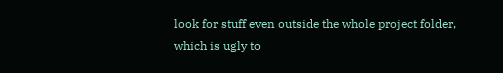look for stuff even outside the whole project folder, which is ugly to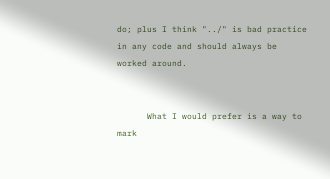do; plus I think "../" is bad practice in any code and should always be worked around.


      What I would prefer is a way to mark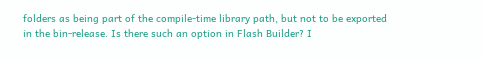folders as being part of the compile-time library path, but not to be exported in the bin-release. Is there such an option in Flash Builder? I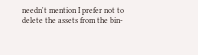needn't mention I prefer not to delete the assets from the bin-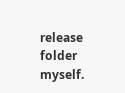release folder myself.